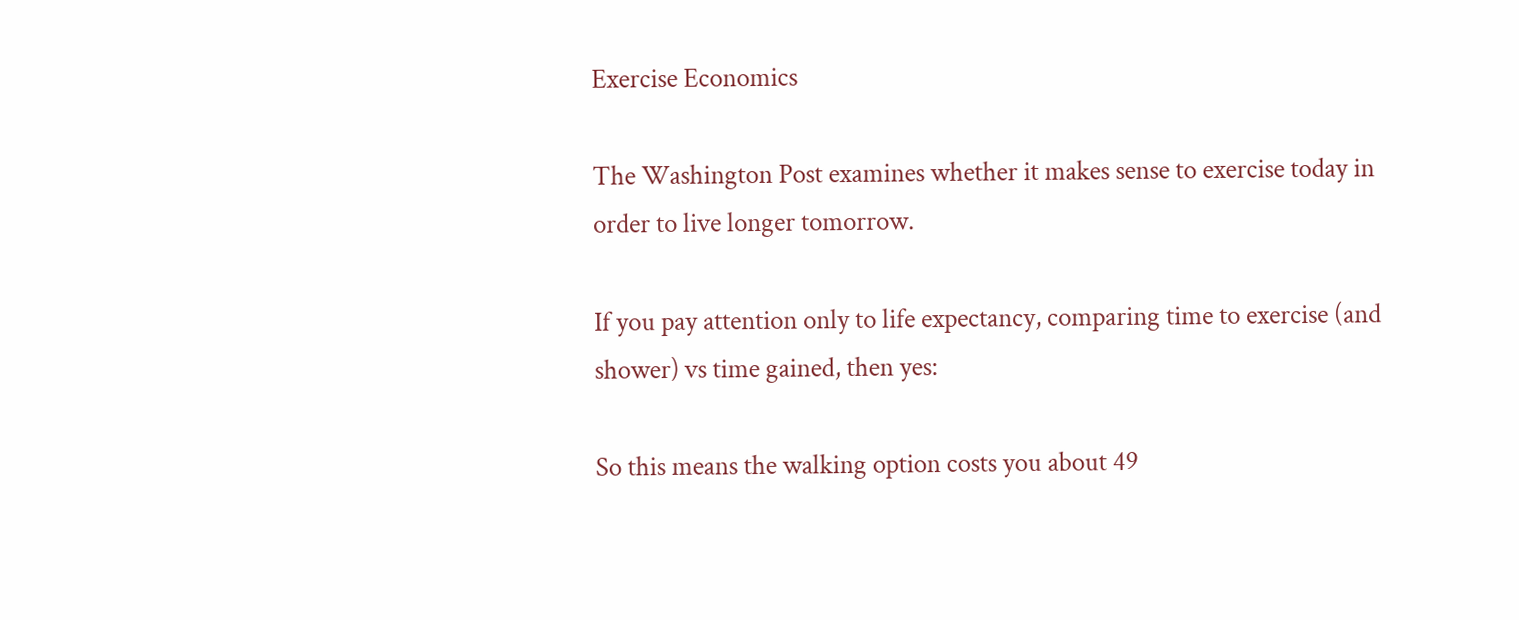Exercise Economics

The Washington Post examines whether it makes sense to exercise today in order to live longer tomorrow.

If you pay attention only to life expectancy, comparing time to exercise (and shower) vs time gained, then yes:

So this means the walking option costs you about 49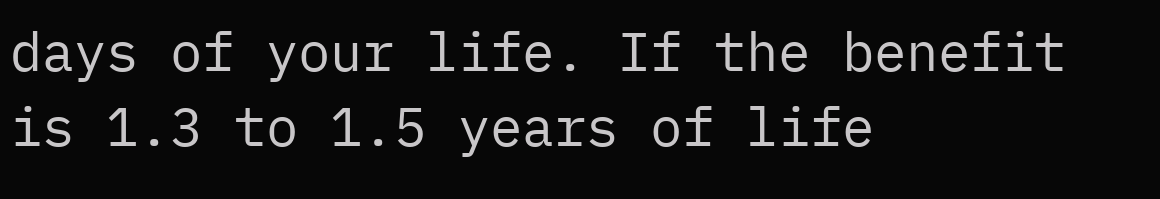days of your life. If the benefit is 1.3 to 1.5 years of life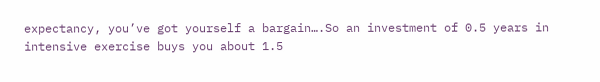expectancy, you’ve got yourself a bargain….So an investment of 0.5 years in intensive exercise buys you about 1.5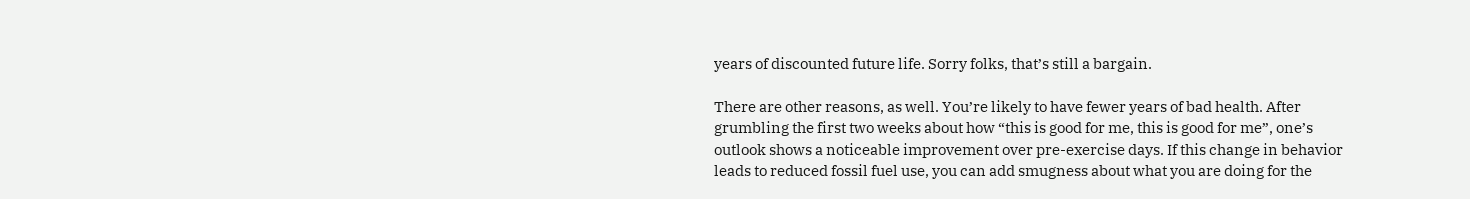years of discounted future life. Sorry folks, that’s still a bargain.

There are other reasons, as well. You’re likely to have fewer years of bad health. After grumbling the first two weeks about how “this is good for me, this is good for me”, one’s outlook shows a noticeable improvement over pre-exercise days. If this change in behavior leads to reduced fossil fuel use, you can add smugness about what you are doing for the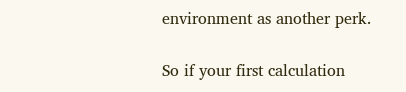environment as another perk.

So if your first calculation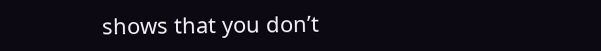shows that you don’t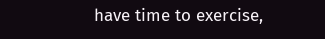have time to exercise,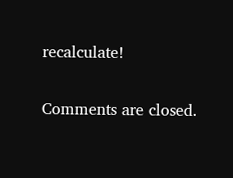recalculate!

Comments are closed.